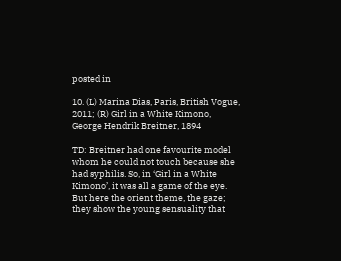posted in

10. (L) Marina Dias, Paris, British Vogue, 2011; (R) Girl in a White Kimono, George Hendrik Breitner, 1894

TD: Breitner had one favourite model whom he could not touch because she had syphilis. So, in ‘Girl in a White Kimono’, it was all a game of the eye. But here the orient theme, the gaze; they show the young sensuality that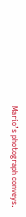Mario’s photograph conveys.